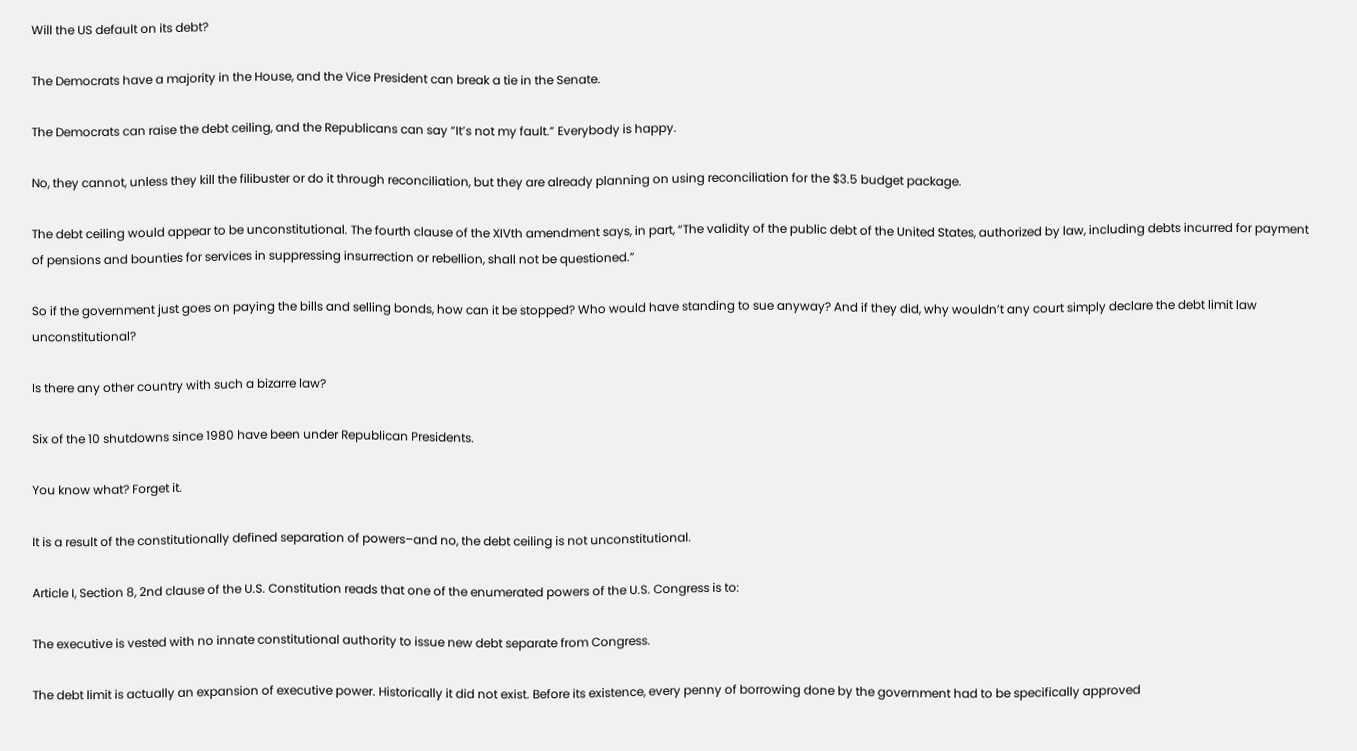Will the US default on its debt?

The Democrats have a majority in the House, and the Vice President can break a tie in the Senate.

The Democrats can raise the debt ceiling, and the Republicans can say “It’s not my fault.” Everybody is happy.

No, they cannot, unless they kill the filibuster or do it through reconciliation, but they are already planning on using reconciliation for the $3.5 budget package.

The debt ceiling would appear to be unconstitutional. The fourth clause of the XIVth amendment says, in part, “The validity of the public debt of the United States, authorized by law, including debts incurred for payment of pensions and bounties for services in suppressing insurrection or rebellion, shall not be questioned.”

So if the government just goes on paying the bills and selling bonds, how can it be stopped? Who would have standing to sue anyway? And if they did, why wouldn’t any court simply declare the debt limit law unconstitutional?

Is there any other country with such a bizarre law?

Six of the 10 shutdowns since 1980 have been under Republican Presidents.

You know what? Forget it.

It is a result of the constitutionally defined separation of powers–and no, the debt ceiling is not unconstitutional.

Article I, Section 8, 2nd clause of the U.S. Constitution reads that one of the enumerated powers of the U.S. Congress is to:

The executive is vested with no innate constitutional authority to issue new debt separate from Congress.

The debt limit is actually an expansion of executive power. Historically it did not exist. Before its existence, every penny of borrowing done by the government had to be specifically approved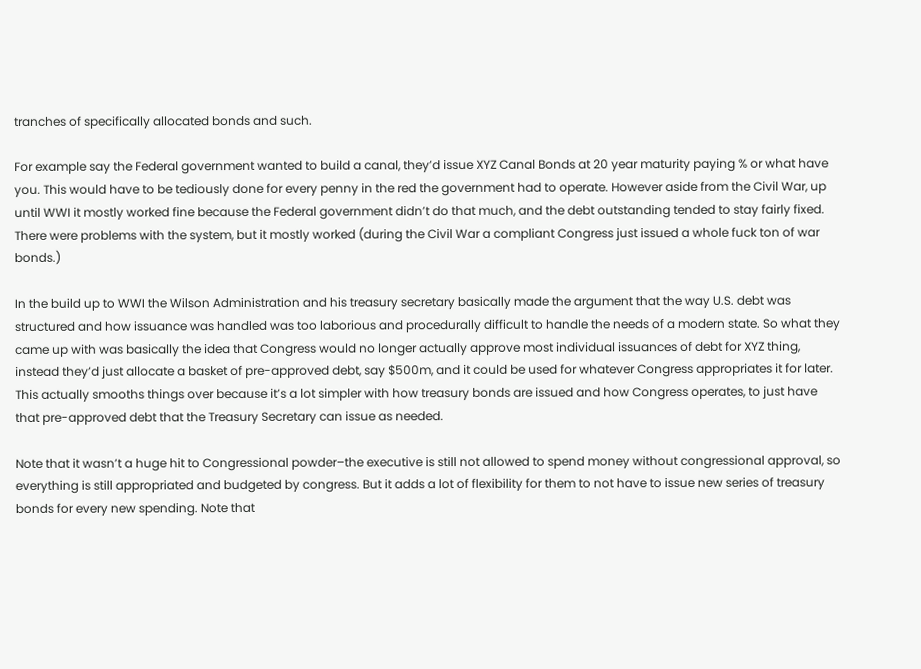tranches of specifically allocated bonds and such.

For example say the Federal government wanted to build a canal, they’d issue XYZ Canal Bonds at 20 year maturity paying % or what have you. This would have to be tediously done for every penny in the red the government had to operate. However aside from the Civil War, up until WWI it mostly worked fine because the Federal government didn’t do that much, and the debt outstanding tended to stay fairly fixed. There were problems with the system, but it mostly worked (during the Civil War a compliant Congress just issued a whole fuck ton of war bonds.)

In the build up to WWI the Wilson Administration and his treasury secretary basically made the argument that the way U.S. debt was structured and how issuance was handled was too laborious and procedurally difficult to handle the needs of a modern state. So what they came up with was basically the idea that Congress would no longer actually approve most individual issuances of debt for XYZ thing, instead they’d just allocate a basket of pre-approved debt, say $500m, and it could be used for whatever Congress appropriates it for later. This actually smooths things over because it’s a lot simpler with how treasury bonds are issued and how Congress operates, to just have that pre-approved debt that the Treasury Secretary can issue as needed.

Note that it wasn’t a huge hit to Congressional powder–the executive is still not allowed to spend money without congressional approval, so everything is still appropriated and budgeted by congress. But it adds a lot of flexibility for them to not have to issue new series of treasury bonds for every new spending. Note that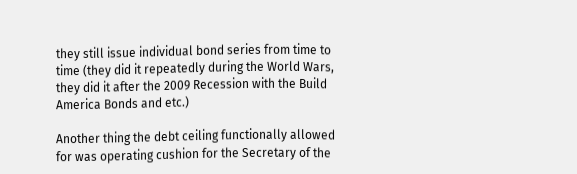they still issue individual bond series from time to time (they did it repeatedly during the World Wars, they did it after the 2009 Recession with the Build America Bonds and etc.)

Another thing the debt ceiling functionally allowed for was operating cushion for the Secretary of the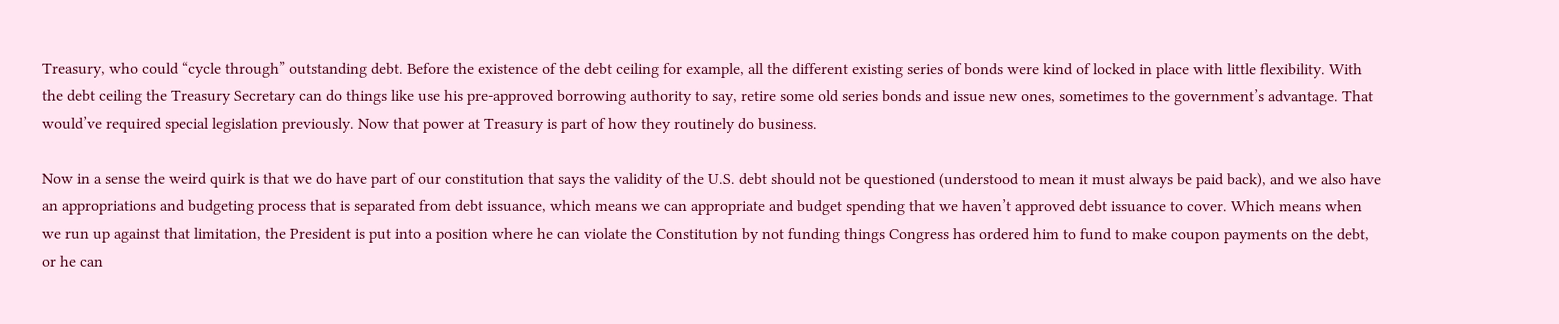Treasury, who could “cycle through” outstanding debt. Before the existence of the debt ceiling for example, all the different existing series of bonds were kind of locked in place with little flexibility. With the debt ceiling the Treasury Secretary can do things like use his pre-approved borrowing authority to say, retire some old series bonds and issue new ones, sometimes to the government’s advantage. That would’ve required special legislation previously. Now that power at Treasury is part of how they routinely do business.

Now in a sense the weird quirk is that we do have part of our constitution that says the validity of the U.S. debt should not be questioned (understood to mean it must always be paid back), and we also have an appropriations and budgeting process that is separated from debt issuance, which means we can appropriate and budget spending that we haven’t approved debt issuance to cover. Which means when we run up against that limitation, the President is put into a position where he can violate the Constitution by not funding things Congress has ordered him to fund to make coupon payments on the debt, or he can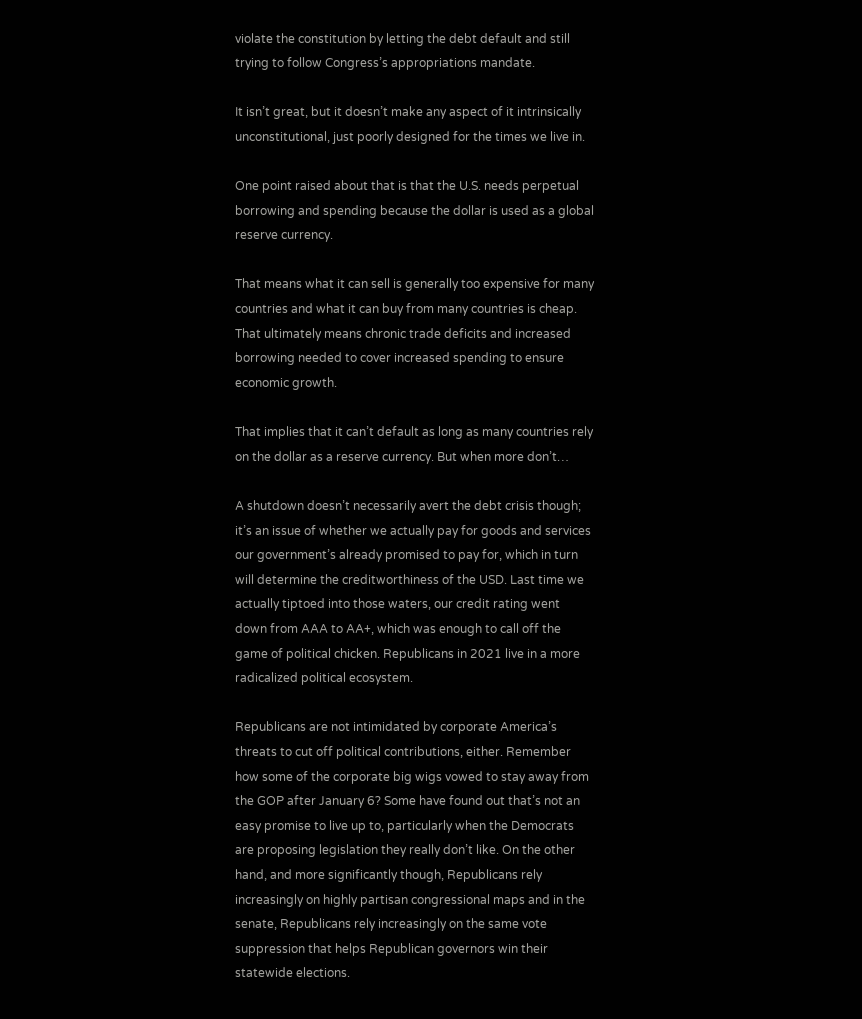violate the constitution by letting the debt default and still trying to follow Congress’s appropriations mandate.

It isn’t great, but it doesn’t make any aspect of it intrinsically unconstitutional, just poorly designed for the times we live in.

One point raised about that is that the U.S. needs perpetual borrowing and spending because the dollar is used as a global reserve currency.

That means what it can sell is generally too expensive for many countries and what it can buy from many countries is cheap. That ultimately means chronic trade deficits and increased borrowing needed to cover increased spending to ensure economic growth.

That implies that it can’t default as long as many countries rely on the dollar as a reserve currency. But when more don’t…

A shutdown doesn’t necessarily avert the debt crisis though; it’s an issue of whether we actually pay for goods and services our government’s already promised to pay for, which in turn will determine the creditworthiness of the USD. Last time we actually tiptoed into those waters, our credit rating went down from AAA to AA+, which was enough to call off the game of political chicken. Republicans in 2021 live in a more radicalized political ecosystem.

Republicans are not intimidated by corporate America’s threats to cut off political contributions, either. Remember how some of the corporate big wigs vowed to stay away from the GOP after January 6? Some have found out that’s not an easy promise to live up to, particularly when the Democrats are proposing legislation they really don’t like. On the other hand, and more significantly though, Republicans rely increasingly on highly partisan congressional maps and in the senate, Republicans rely increasingly on the same vote suppression that helps Republican governors win their statewide elections.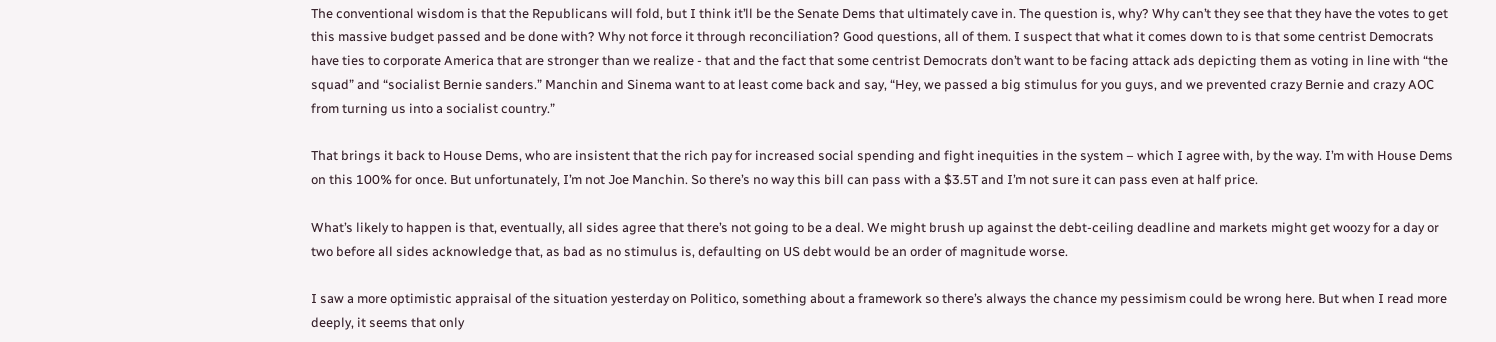The conventional wisdom is that the Republicans will fold, but I think it’ll be the Senate Dems that ultimately cave in. The question is, why? Why can’t they see that they have the votes to get this massive budget passed and be done with? Why not force it through reconciliation? Good questions, all of them. I suspect that what it comes down to is that some centrist Democrats have ties to corporate America that are stronger than we realize - that and the fact that some centrist Democrats don’t want to be facing attack ads depicting them as voting in line with “the squad” and “socialist Bernie sanders.” Manchin and Sinema want to at least come back and say, “Hey, we passed a big stimulus for you guys, and we prevented crazy Bernie and crazy AOC from turning us into a socialist country.”

That brings it back to House Dems, who are insistent that the rich pay for increased social spending and fight inequities in the system – which I agree with, by the way. I’m with House Dems on this 100% for once. But unfortunately, I’m not Joe Manchin. So there’s no way this bill can pass with a $3.5T and I’m not sure it can pass even at half price.

What’s likely to happen is that, eventually, all sides agree that there’s not going to be a deal. We might brush up against the debt-ceiling deadline and markets might get woozy for a day or two before all sides acknowledge that, as bad as no stimulus is, defaulting on US debt would be an order of magnitude worse.

I saw a more optimistic appraisal of the situation yesterday on Politico, something about a framework so there’s always the chance my pessimism could be wrong here. But when I read more deeply, it seems that only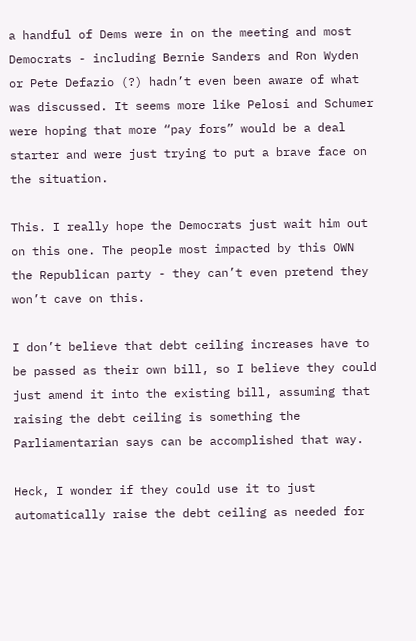a handful of Dems were in on the meeting and most Democrats - including Bernie Sanders and Ron Wyden or Pete Defazio (?) hadn’t even been aware of what was discussed. It seems more like Pelosi and Schumer were hoping that more “pay fors” would be a deal starter and were just trying to put a brave face on the situation.

This. I really hope the Democrats just wait him out on this one. The people most impacted by this OWN the Republican party - they can’t even pretend they won’t cave on this.

I don’t believe that debt ceiling increases have to be passed as their own bill, so I believe they could just amend it into the existing bill, assuming that raising the debt ceiling is something the Parliamentarian says can be accomplished that way.

Heck, I wonder if they could use it to just automatically raise the debt ceiling as needed for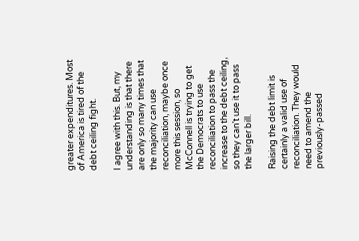greater expenditures. Most of America is tired of the debt ceiling fight.

I agree with this. But, my understanding is that there are only so many times that the majority can use reconciliation, maybe once more this session, so McConnell is trying to get the Democrats to use reconciliation to pass the increase to the debt ceiling, so they can’t use it to pass the larger bill.

Raising the debt limit is certainly a valid use of reconciliation. They would need to amend the previously-passed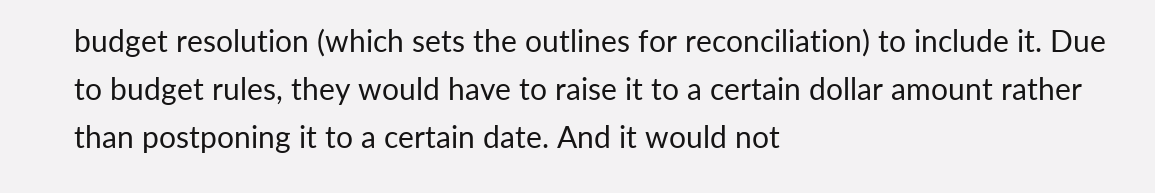budget resolution (which sets the outlines for reconciliation) to include it. Due to budget rules, they would have to raise it to a certain dollar amount rather than postponing it to a certain date. And it would not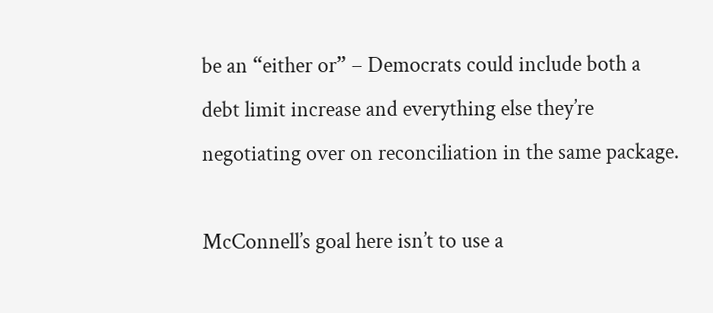be an “either or” – Democrats could include both a debt limit increase and everything else they’re negotiating over on reconciliation in the same package.

McConnell’s goal here isn’t to use a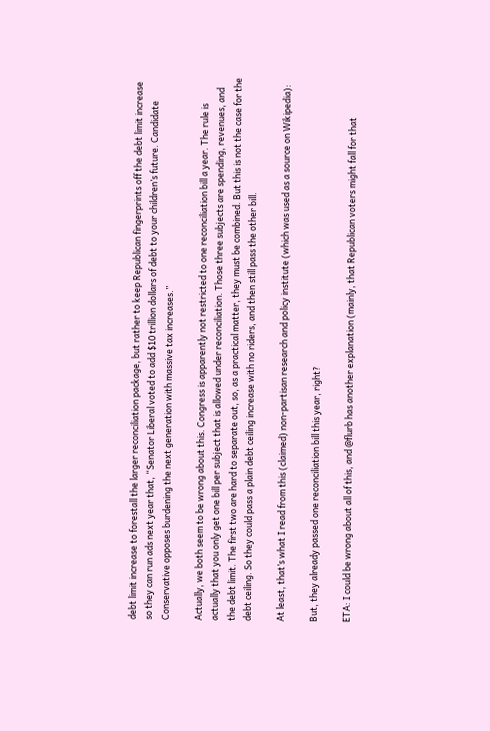debt limit increase to forestall the larger reconciliation package, but rather to keep Republican fingerprints off the debt limit increase so they can run ads next year that, “Senator Liberal voted to add $10 trillion dollars of debt to your children’s future. Candidate Conservative opposes burdening the next generation with massive tax increases.”

Actually, we both seem to be wrong about this. Congress is apparently not restricted to one reconciliation bill a year. The rule is actually that you only get one bill per subject that is allowed under reconciliation. Those three subjects are spending, revenues, and the debt limit. The first two are hard to separate out, so, as a practical matter, they must be combined. But this is not the case for the debt ceiling. So they could pass a plain debt ceiling increase with no riders, and then still pass the other bill.

At least, that’s what I read from this (claimed) non-partisan research and policy institute (which was used as a source on Wikipedia):

But, they already passed one reconciliation bill this year, right?

ETA: I could be wrong about all of this, and @flurb has another explanation (mainly, that Republican voters might fall for that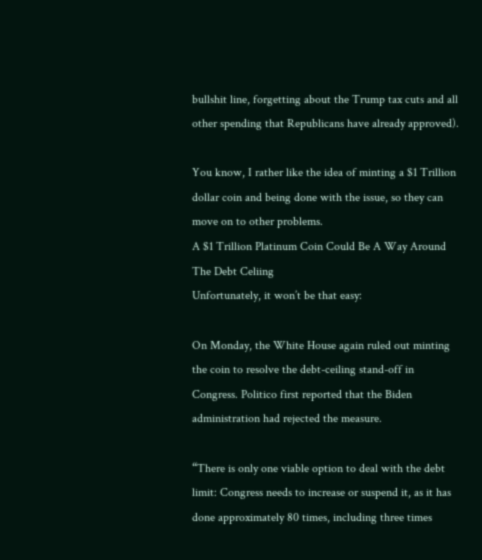bullshit line, forgetting about the Trump tax cuts and all other spending that Republicans have already approved).

You know, I rather like the idea of minting a $1 Trillion dollar coin and being done with the issue, so they can move on to other problems.
A $1 Trillion Platinum Coin Could Be A Way Around The Debt Celiing
Unfortunately, it won’t be that easy:

On Monday, the White House again ruled out minting the coin to resolve the debt-ceiling stand-off in Congress. Politico first reported that the Biden administration had rejected the measure.

“There is only one viable option to deal with the debt limit: Congress needs to increase or suspend it, as it has done approximately 80 times, including three times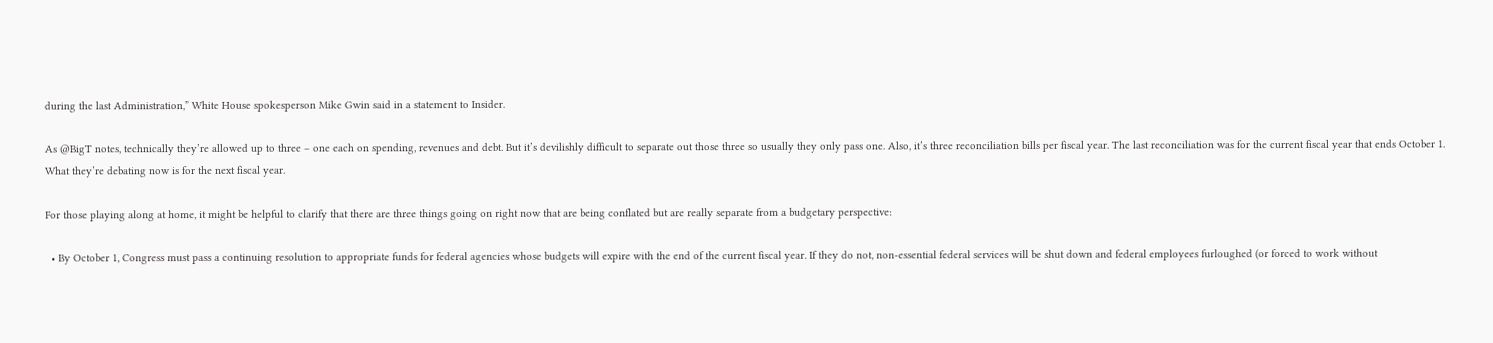during the last Administration,” White House spokesperson Mike Gwin said in a statement to Insider.

As @BigT notes, technically they’re allowed up to three – one each on spending, revenues and debt. But it’s devilishly difficult to separate out those three so usually they only pass one. Also, it’s three reconciliation bills per fiscal year. The last reconciliation was for the current fiscal year that ends October 1. What they’re debating now is for the next fiscal year.

For those playing along at home, it might be helpful to clarify that there are three things going on right now that are being conflated but are really separate from a budgetary perspective:

  • By October 1, Congress must pass a continuing resolution to appropriate funds for federal agencies whose budgets will expire with the end of the current fiscal year. If they do not, non-essential federal services will be shut down and federal employees furloughed (or forced to work without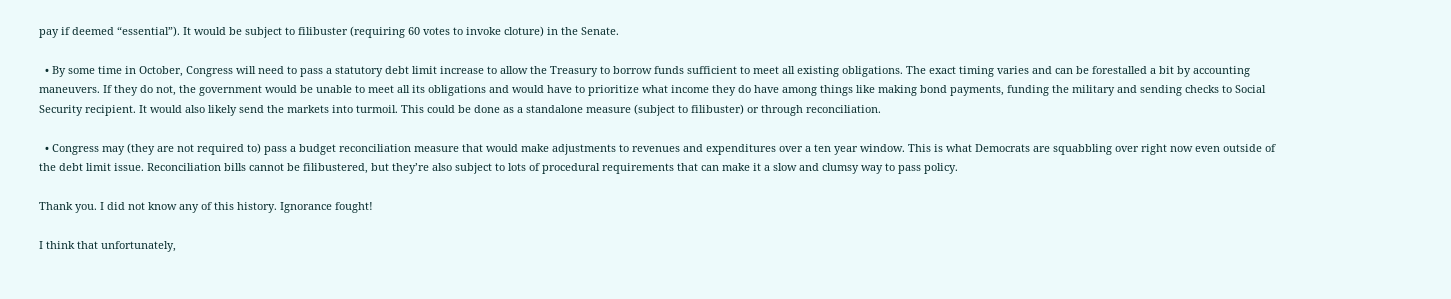pay if deemed “essential”). It would be subject to filibuster (requiring 60 votes to invoke cloture) in the Senate.

  • By some time in October, Congress will need to pass a statutory debt limit increase to allow the Treasury to borrow funds sufficient to meet all existing obligations. The exact timing varies and can be forestalled a bit by accounting maneuvers. If they do not, the government would be unable to meet all its obligations and would have to prioritize what income they do have among things like making bond payments, funding the military and sending checks to Social Security recipient. It would also likely send the markets into turmoil. This could be done as a standalone measure (subject to filibuster) or through reconciliation.

  • Congress may (they are not required to) pass a budget reconciliation measure that would make adjustments to revenues and expenditures over a ten year window. This is what Democrats are squabbling over right now even outside of the debt limit issue. Reconciliation bills cannot be filibustered, but they’re also subject to lots of procedural requirements that can make it a slow and clumsy way to pass policy.

Thank you. I did not know any of this history. Ignorance fought!

I think that unfortunately,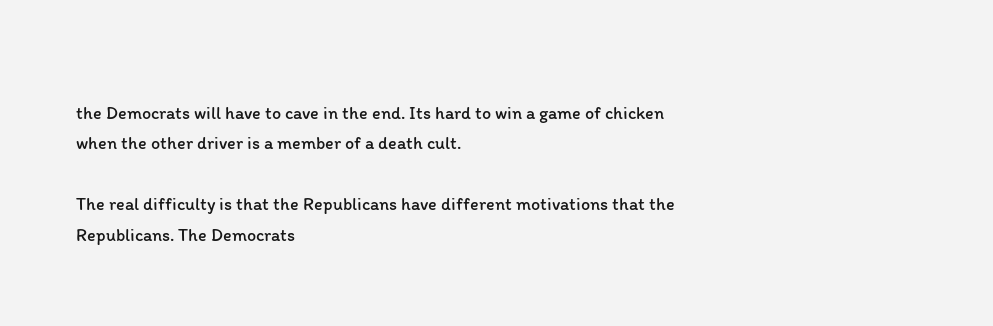the Democrats will have to cave in the end. Its hard to win a game of chicken when the other driver is a member of a death cult.

The real difficulty is that the Republicans have different motivations that the Republicans. The Democrats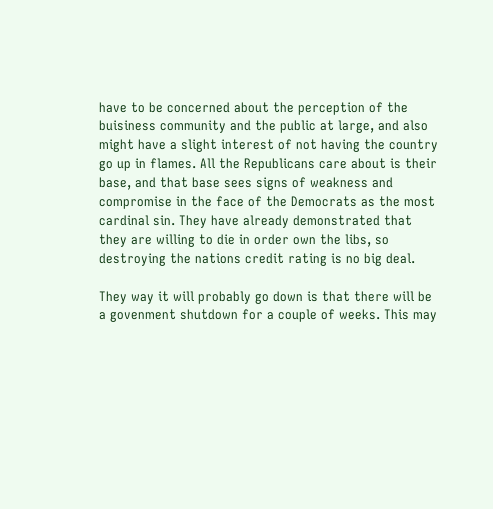have to be concerned about the perception of the buisiness community and the public at large, and also might have a slight interest of not having the country go up in flames. All the Republicans care about is their base, and that base sees signs of weakness and compromise in the face of the Democrats as the most cardinal sin. They have already demonstrated that they are willing to die in order own the libs, so destroying the nations credit rating is no big deal.

They way it will probably go down is that there will be a govenment shutdown for a couple of weeks. This may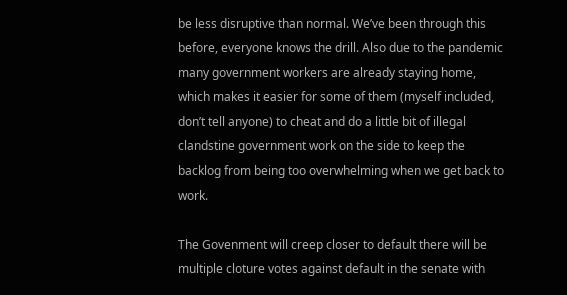be less disruptive than normal. We’ve been through this before, everyone knows the drill. Also due to the pandemic many government workers are already staying home, which makes it easier for some of them (myself included, don’t tell anyone) to cheat and do a little bit of illegal clandstine government work on the side to keep the backlog from being too overwhelming when we get back to work.

The Govenment will creep closer to default there will be multiple cloture votes against default in the senate with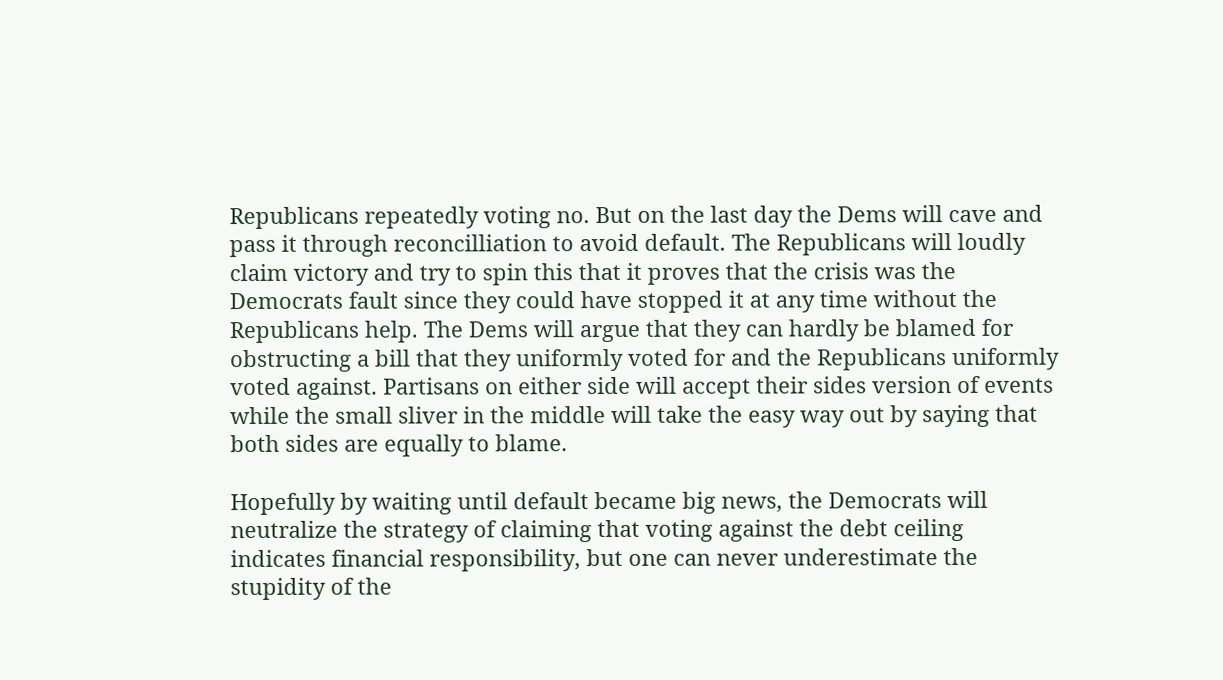Republicans repeatedly voting no. But on the last day the Dems will cave and pass it through reconcilliation to avoid default. The Republicans will loudly claim victory and try to spin this that it proves that the crisis was the Democrats fault since they could have stopped it at any time without the Republicans help. The Dems will argue that they can hardly be blamed for obstructing a bill that they uniformly voted for and the Republicans uniformly voted against. Partisans on either side will accept their sides version of events while the small sliver in the middle will take the easy way out by saying that both sides are equally to blame.

Hopefully by waiting until default became big news, the Democrats will neutralize the strategy of claiming that voting against the debt ceiling indicates financial responsibility, but one can never underestimate the stupidity of the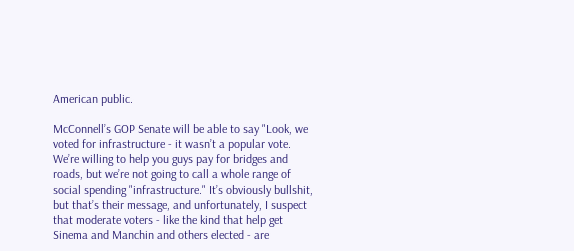American public.

McConnell’s GOP Senate will be able to say "Look, we voted for infrastructure - it wasn’t a popular vote. We’re willing to help you guys pay for bridges and roads, but we’re not going to call a whole range of social spending "infrastructure." It’s obviously bullshit, but that’s their message, and unfortunately, I suspect that moderate voters - like the kind that help get Sinema and Manchin and others elected - are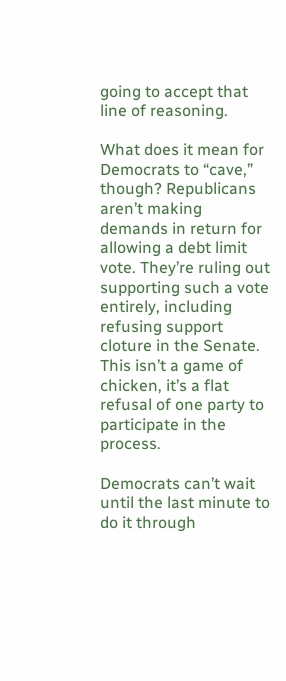going to accept that line of reasoning.

What does it mean for Democrats to “cave,” though? Republicans aren’t making demands in return for allowing a debt limit vote. They’re ruling out supporting such a vote entirely, including refusing support cloture in the Senate. This isn’t a game of chicken, it’s a flat refusal of one party to participate in the process.

Democrats can’t wait until the last minute to do it through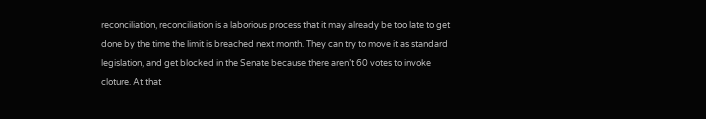reconciliation, reconciliation is a laborious process that it may already be too late to get done by the time the limit is breached next month. They can try to move it as standard legislation, and get blocked in the Senate because there aren’t 60 votes to invoke cloture. At that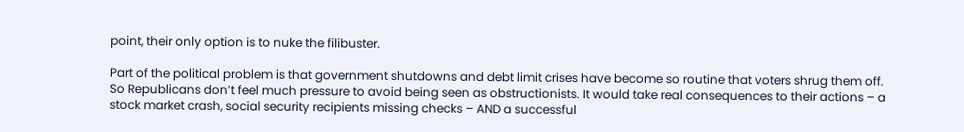point, their only option is to nuke the filibuster.

Part of the political problem is that government shutdowns and debt limit crises have become so routine that voters shrug them off. So Republicans don’t feel much pressure to avoid being seen as obstructionists. It would take real consequences to their actions – a stock market crash, social security recipients missing checks – AND a successful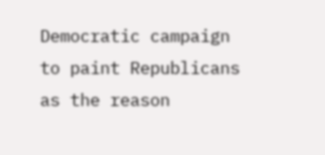Democratic campaign to paint Republicans as the reason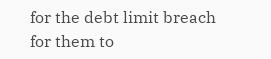for the debt limit breach for them to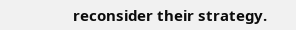reconsider their strategy.